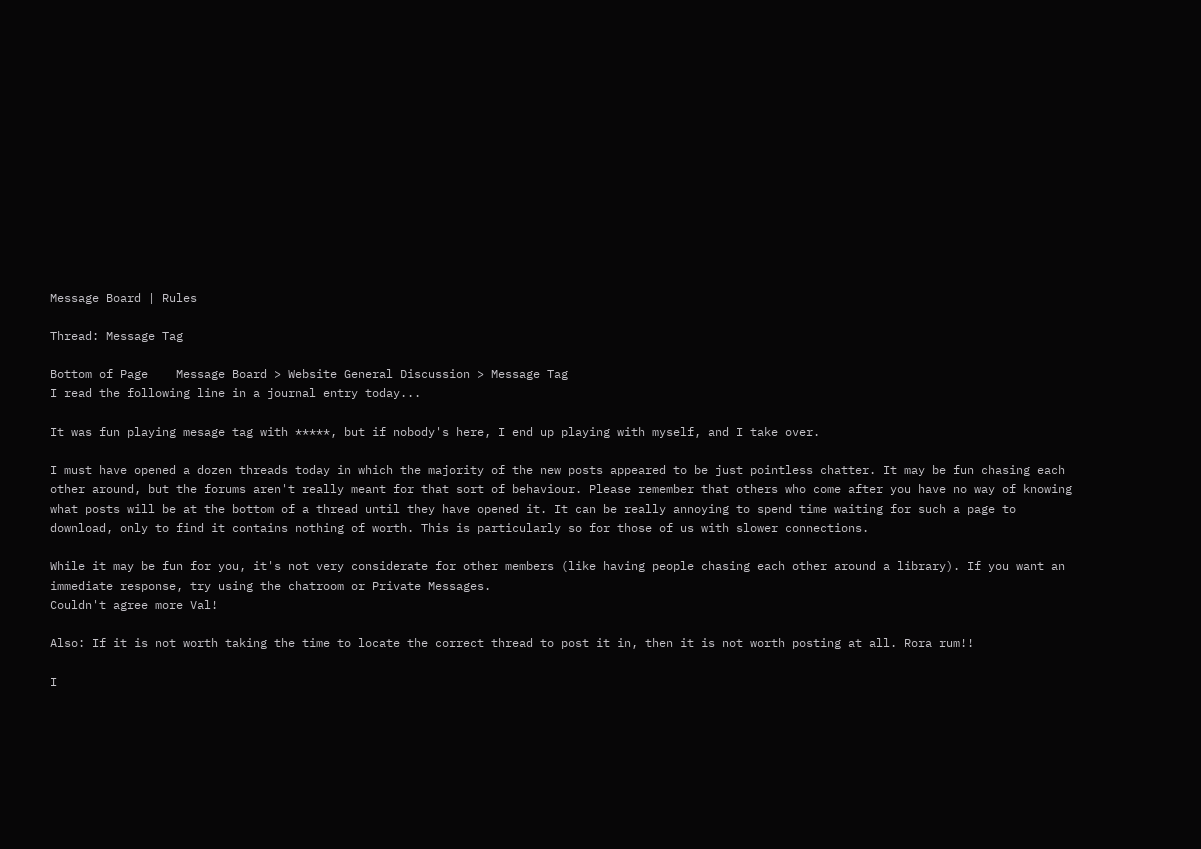Message Board | Rules

Thread: Message Tag

Bottom of Page    Message Board > Website General Discussion > Message Tag
I read the following line in a journal entry today...

It was fun playing mesage tag with *****, but if nobody's here, I end up playing with myself, and I take over.

I must have opened a dozen threads today in which the majority of the new posts appeared to be just pointless chatter. It may be fun chasing each other around, but the forums aren't really meant for that sort of behaviour. Please remember that others who come after you have no way of knowing what posts will be at the bottom of a thread until they have opened it. It can be really annoying to spend time waiting for such a page to download, only to find it contains nothing of worth. This is particularly so for those of us with slower connections.

While it may be fun for you, it's not very considerate for other members (like having people chasing each other around a library). If you want an immediate response, try using the chatroom or Private Messages.
Couldn't agree more Val!

Also: If it is not worth taking the time to locate the correct thread to post it in, then it is not worth posting at all. Rora rum!!

I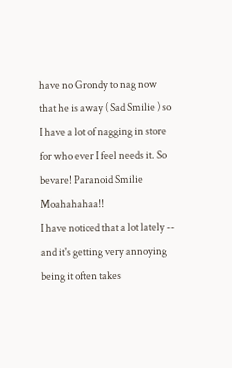have no Grondy to nag now that he is away ( Sad Smilie ) so I have a lot of nagging in store for who ever I feel needs it. So bevare! Paranoid Smilie Moahahahaa!!
I have noticed that a lot lately -- and it's getting very annoying being it often takes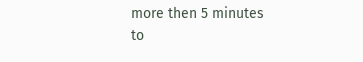more then 5 minutes to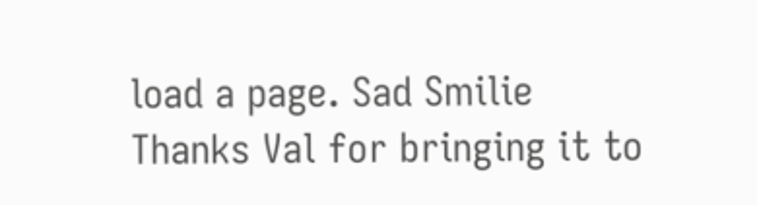load a page. Sad Smilie
Thanks Val for bringing it to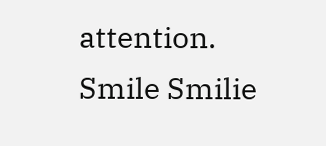attention. Smile Smilie